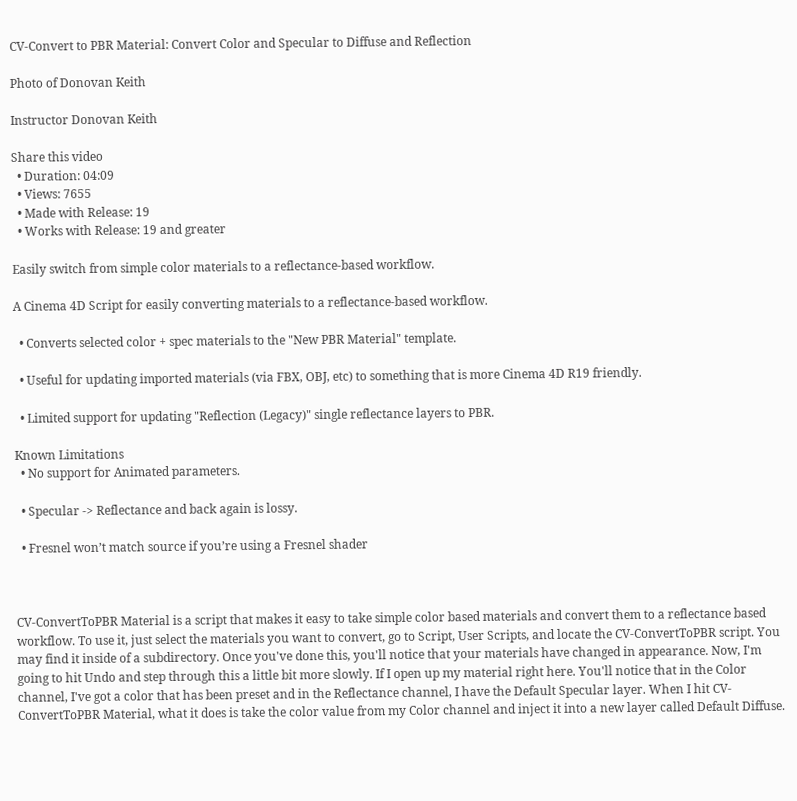CV-Convert to PBR Material: Convert Color and Specular to Diffuse and Reflection

Photo of Donovan Keith

Instructor Donovan Keith

Share this video
  • Duration: 04:09
  • Views: 7655
  • Made with Release: 19
  • Works with Release: 19 and greater

Easily switch from simple color materials to a reflectance-based workflow.

A Cinema 4D Script for easily converting materials to a reflectance-based workflow.

  • Converts selected color + spec materials to the "New PBR Material" template.

  • Useful for updating imported materials (via FBX, OBJ, etc) to something that is more Cinema 4D R19 friendly.

  • Limited support for updating "Reflection (Legacy)" single reflectance layers to PBR.

Known Limitations
  • No support for Animated parameters.

  • Specular -> Reflectance and back again is lossy.

  • Fresnel won’t match source if you’re using a Fresnel shader



CV-ConvertToPBR Material is a script that makes it easy to take simple color based materials and convert them to a reflectance based workflow. To use it, just select the materials you want to convert, go to Script, User Scripts, and locate the CV-ConvertToPBR script. You may find it inside of a subdirectory. Once you've done this, you'll notice that your materials have changed in appearance. Now, I'm going to hit Undo and step through this a little bit more slowly. If I open up my material right here. You'll notice that in the Color channel, I've got a color that has been preset and in the Reflectance channel, I have the Default Specular layer. When I hit CV-ConvertToPBR Material, what it does is take the color value from my Color channel and inject it into a new layer called Default Diffuse.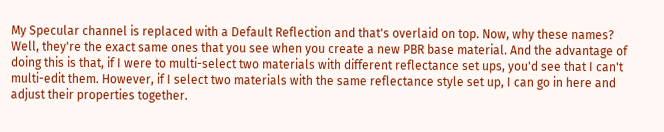My Specular channel is replaced with a Default Reflection and that's overlaid on top. Now, why these names? Well, they're the exact same ones that you see when you create a new PBR base material. And the advantage of doing this is that, if I were to multi-select two materials with different reflectance set ups, you'd see that I can't multi-edit them. However, if I select two materials with the same reflectance style set up, I can go in here and adjust their properties together.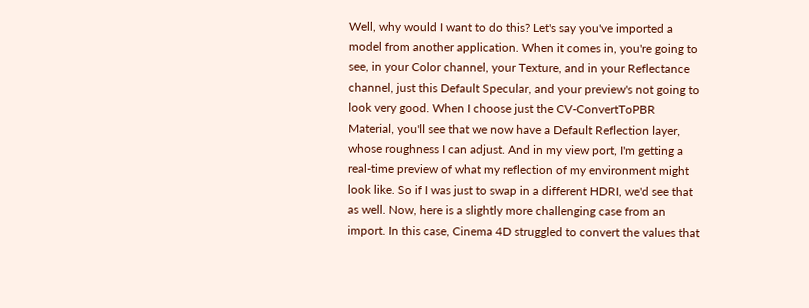Well, why would I want to do this? Let's say you've imported a model from another application. When it comes in, you're going to see, in your Color channel, your Texture, and in your Reflectance channel, just this Default Specular, and your preview's not going to look very good. When I choose just the CV-ConvertToPBR Material, you'll see that we now have a Default Reflection layer, whose roughness I can adjust. And in my view port, I'm getting a real-time preview of what my reflection of my environment might look like. So if I was just to swap in a different HDRI, we'd see that as well. Now, here is a slightly more challenging case from an import. In this case, Cinema 4D struggled to convert the values that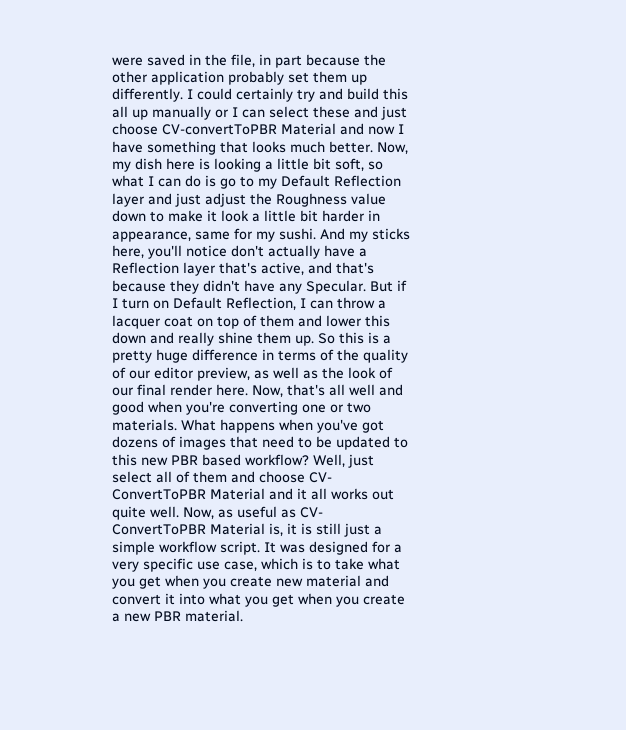were saved in the file, in part because the other application probably set them up differently. I could certainly try and build this all up manually or I can select these and just choose CV-convertToPBR Material and now I have something that looks much better. Now, my dish here is looking a little bit soft, so what I can do is go to my Default Reflection layer and just adjust the Roughness value down to make it look a little bit harder in appearance, same for my sushi. And my sticks here, you'll notice don't actually have a Reflection layer that's active, and that's because they didn't have any Specular. But if I turn on Default Reflection, I can throw a lacquer coat on top of them and lower this down and really shine them up. So this is a pretty huge difference in terms of the quality of our editor preview, as well as the look of our final render here. Now, that's all well and good when you're converting one or two materials. What happens when you've got dozens of images that need to be updated to this new PBR based workflow? Well, just select all of them and choose CV-ConvertToPBR Material and it all works out quite well. Now, as useful as CV-ConvertToPBR Material is, it is still just a simple workflow script. It was designed for a very specific use case, which is to take what you get when you create new material and convert it into what you get when you create a new PBR material.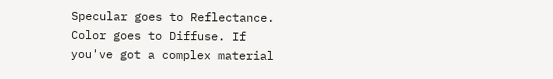Specular goes to Reflectance. Color goes to Diffuse. If you've got a complex material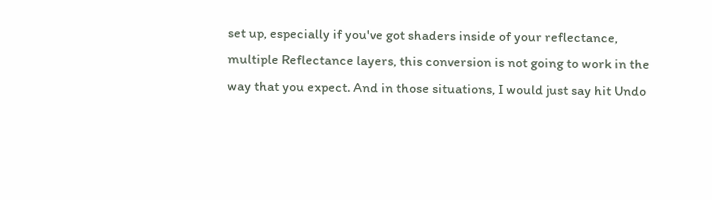set up, especially if you've got shaders inside of your reflectance, multiple Reflectance layers, this conversion is not going to work in the way that you expect. And in those situations, I would just say hit Undo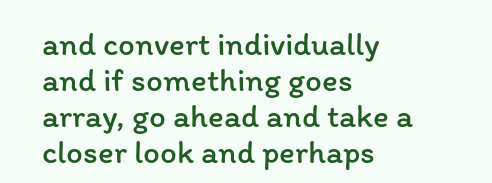and convert individually and if something goes array, go ahead and take a closer look and perhaps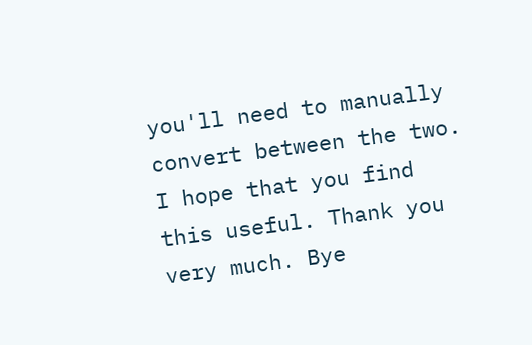you'll need to manually convert between the two. I hope that you find this useful. Thank you very much. Bye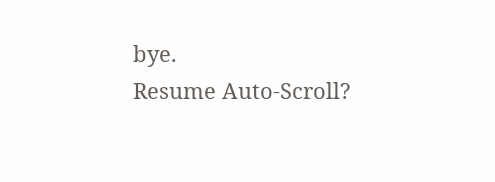bye.
Resume Auto-Scroll?